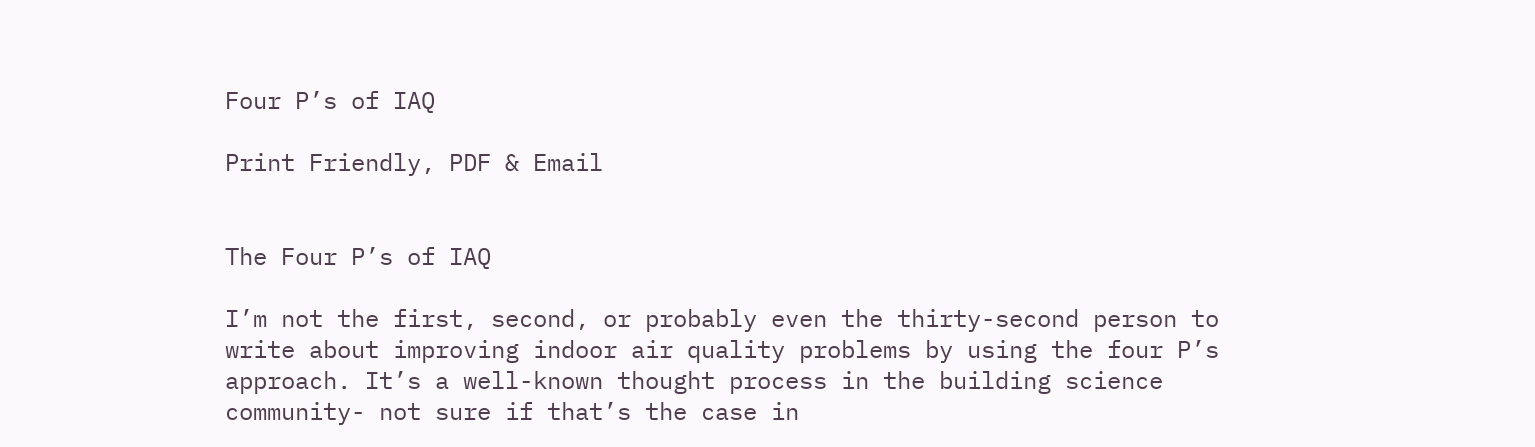Four P’s of IAQ

Print Friendly, PDF & Email


The Four P’s of IAQ

I’m not the first, second, or probably even the thirty-second person to write about improving indoor air quality problems by using the four P’s approach. It’s a well-known thought process in the building science community- not sure if that’s the case in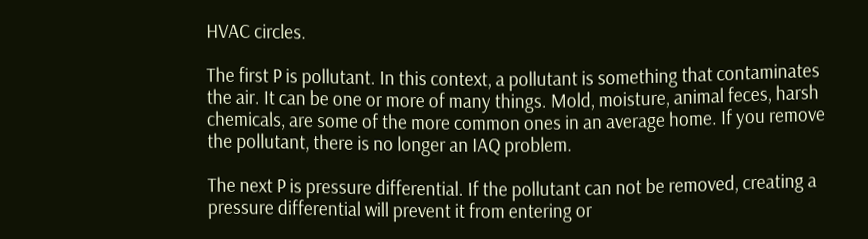HVAC circles.

The first P is pollutant. In this context, a pollutant is something that contaminates the air. It can be one or more of many things. Mold, moisture, animal feces, harsh chemicals, are some of the more common ones in an average home. If you remove the pollutant, there is no longer an IAQ problem.

The next P is pressure differential. If the pollutant can not be removed, creating a pressure differential will prevent it from entering or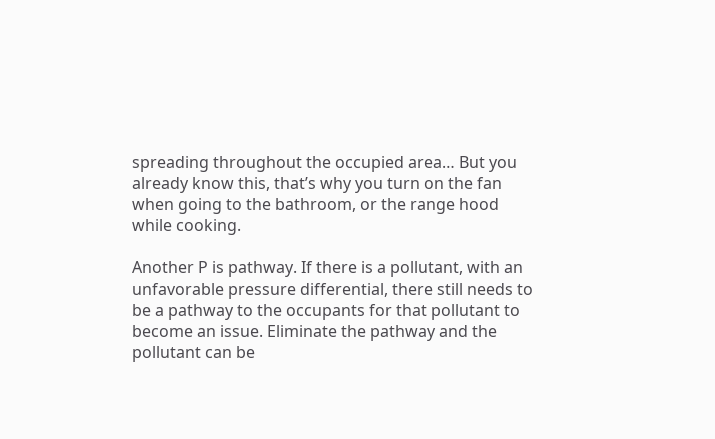spreading throughout the occupied area… But you already know this, that’s why you turn on the fan when going to the bathroom, or the range hood while cooking.

Another P is pathway. If there is a pollutant, with an unfavorable pressure differential, there still needs to be a pathway to the occupants for that pollutant to become an issue. Eliminate the pathway and the pollutant can be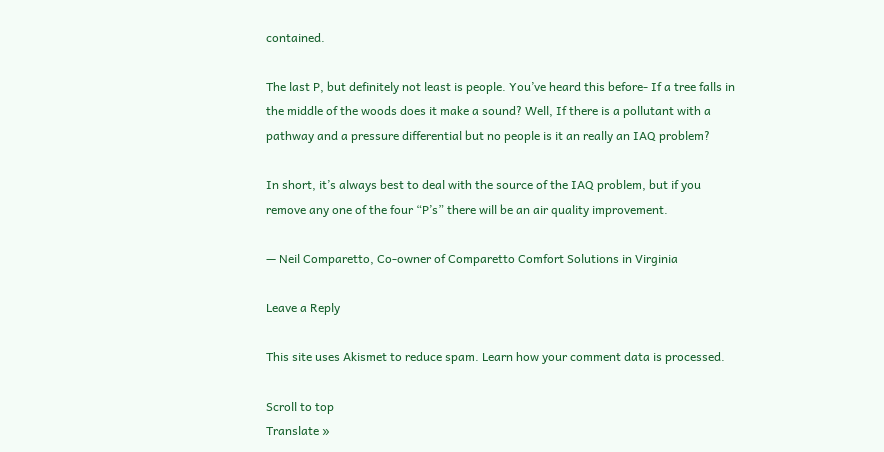contained.

The last P, but definitely not least is people. You’ve heard this before- If a tree falls in the middle of the woods does it make a sound? Well, If there is a pollutant with a pathway and a pressure differential but no people is it an really an IAQ problem?

In short, it’s always best to deal with the source of the IAQ problem, but if you remove any one of the four “P’s” there will be an air quality improvement.

— Neil Comparetto, Co-owner of Comparetto Comfort Solutions in Virginia

Leave a Reply

This site uses Akismet to reduce spam. Learn how your comment data is processed.

Scroll to top
Translate »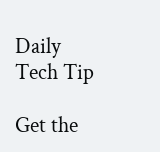Daily Tech Tip

Get the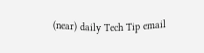(near) daily Tech Tip email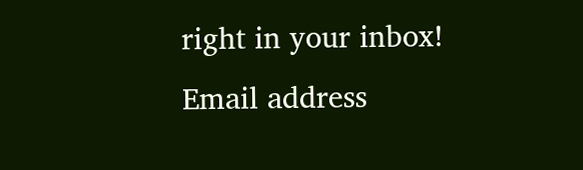right in your inbox!
Email address